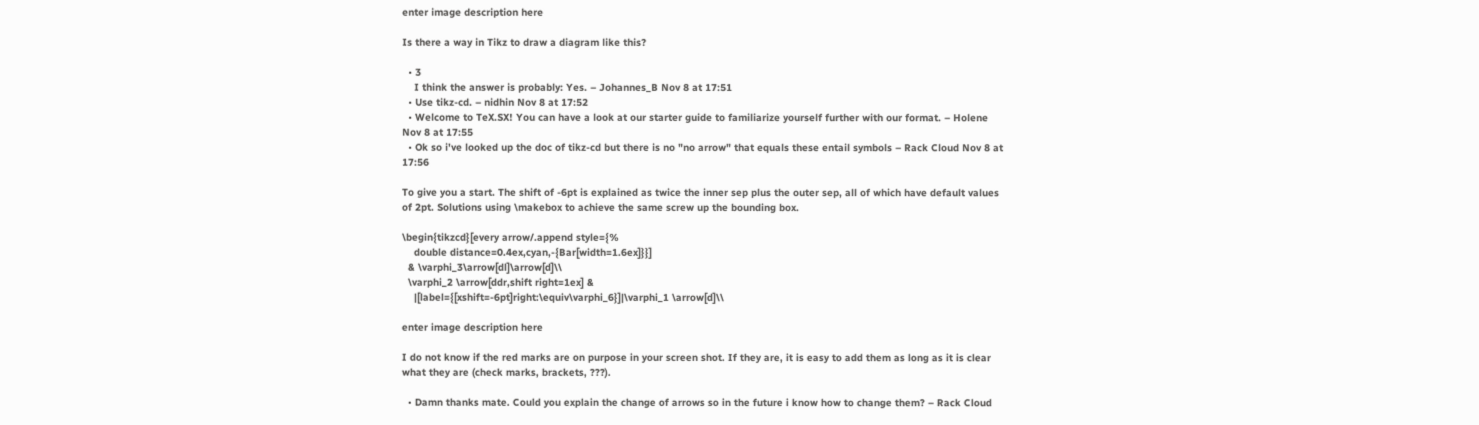enter image description here

Is there a way in Tikz to draw a diagram like this?

  • 3
    I think the answer is probably: Yes. – Johannes_B Nov 8 at 17:51
  • Use tikz-cd. – nidhin Nov 8 at 17:52
  • Welcome to TeX.SX! You can have a look at our starter guide to familiarize yourself further with our format. – Holene Nov 8 at 17:55
  • Ok so i've looked up the doc of tikz-cd but there is no "no arrow" that equals these entail symbols – Rack Cloud Nov 8 at 17:56

To give you a start. The shift of -6pt is explained as twice the inner sep plus the outer sep, all of which have default values of 2pt. Solutions using \makebox to achieve the same screw up the bounding box.

\begin{tikzcd}[every arrow/.append style={%
    double distance=0.4ex,cyan,-{Bar[width=1.6ex]}}]
  & \varphi_3\arrow[dl]\arrow[d]\\
  \varphi_2 \arrow[ddr,shift right=1ex] &
    |[label={[xshift=-6pt]right:\equiv\varphi_6}]|\varphi_1 \arrow[d]\\

enter image description here

I do not know if the red marks are on purpose in your screen shot. If they are, it is easy to add them as long as it is clear what they are (check marks, brackets, ???).

  • Damn thanks mate. Could you explain the change of arrows so in the future i know how to change them? – Rack Cloud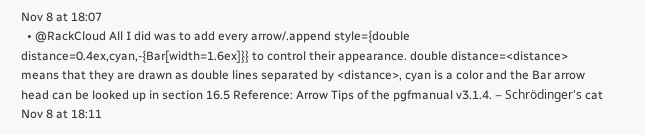Nov 8 at 18:07
  • @RackCloud All I did was to add every arrow/.append style={double distance=0.4ex,cyan,-{Bar[width=1.6ex]}} to control their appearance. double distance=<distance> means that they are drawn as double lines separated by <distance>, cyan is a color and the Bar arrow head can be looked up in section 16.5 Reference: Arrow Tips of the pgfmanual v3.1.4. – Schrödinger's cat Nov 8 at 18:11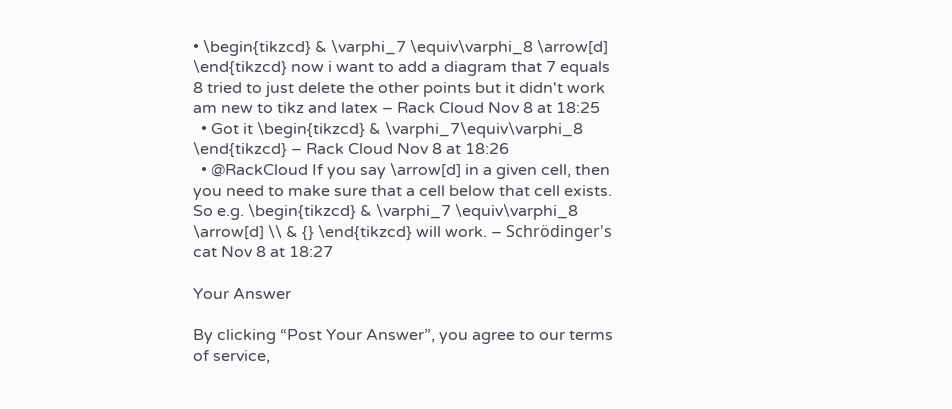• \begin{tikzcd} & \varphi_7 \equiv\varphi_8 \arrow[d] \end{tikzcd} now i want to add a diagram that 7 equals 8 tried to just delete the other points but it didn't work am new to tikz and latex – Rack Cloud Nov 8 at 18:25
  • Got it \begin{tikzcd} & \varphi_7\equiv\varphi_8 \end{tikzcd} – Rack Cloud Nov 8 at 18:26
  • @RackCloud If you say \arrow[d] in a given cell, then you need to make sure that a cell below that cell exists. So e.g. \begin{tikzcd} & \varphi_7 \equiv\varphi_8 \arrow[d] \\ & {} \end{tikzcd} will work. – Schrödinger's cat Nov 8 at 18:27

Your Answer

By clicking “Post Your Answer”, you agree to our terms of service,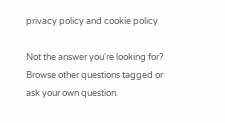privacy policy and cookie policy

Not the answer you're looking for? Browse other questions tagged or ask your own question.